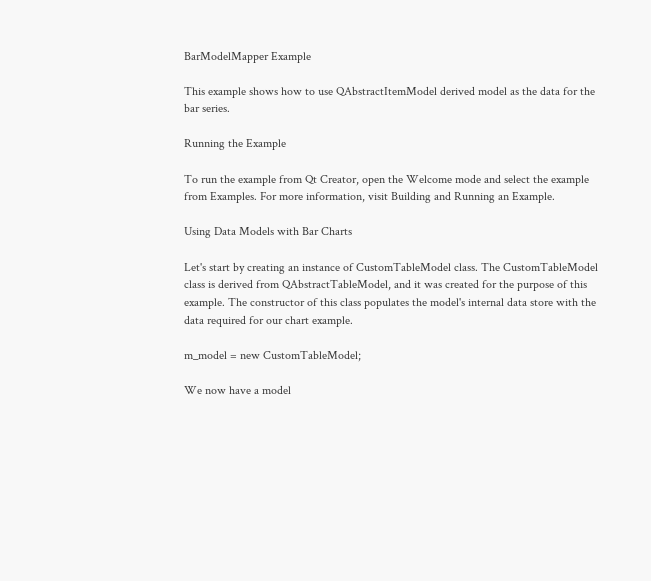BarModelMapper Example

This example shows how to use QAbstractItemModel derived model as the data for the bar series.

Running the Example

To run the example from Qt Creator, open the Welcome mode and select the example from Examples. For more information, visit Building and Running an Example.

Using Data Models with Bar Charts

Let's start by creating an instance of CustomTableModel class. The CustomTableModel class is derived from QAbstractTableModel, and it was created for the purpose of this example. The constructor of this class populates the model's internal data store with the data required for our chart example.

m_model = new CustomTableModel;

We now have a model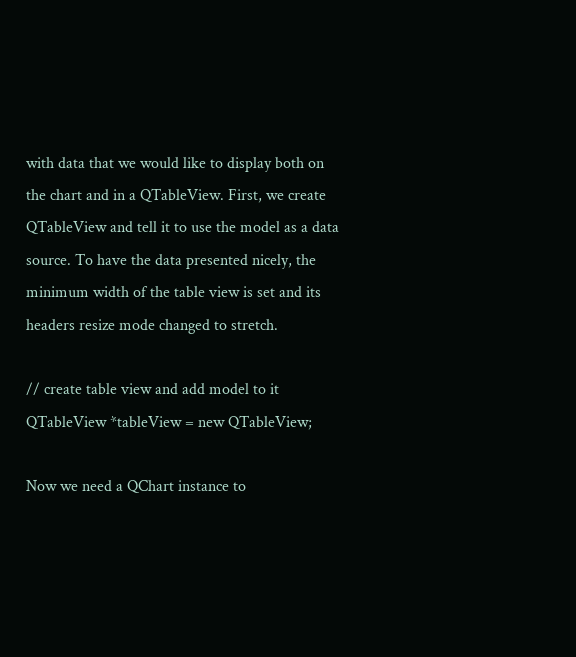with data that we would like to display both on the chart and in a QTableView. First, we create QTableView and tell it to use the model as a data source. To have the data presented nicely, the minimum width of the table view is set and its headers resize mode changed to stretch.

// create table view and add model to it
QTableView *tableView = new QTableView;

Now we need a QChart instance to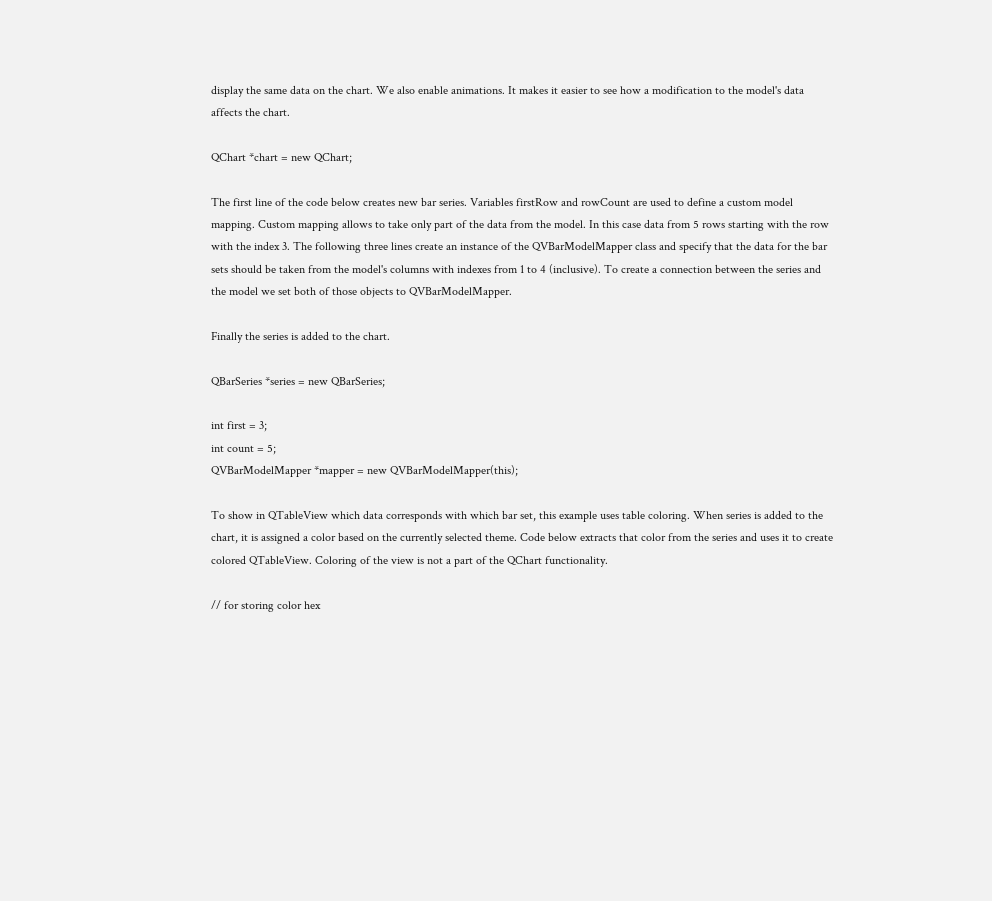display the same data on the chart. We also enable animations. It makes it easier to see how a modification to the model's data affects the chart.

QChart *chart = new QChart;

The first line of the code below creates new bar series. Variables firstRow and rowCount are used to define a custom model mapping. Custom mapping allows to take only part of the data from the model. In this case data from 5 rows starting with the row with the index 3. The following three lines create an instance of the QVBarModelMapper class and specify that the data for the bar sets should be taken from the model's columns with indexes from 1 to 4 (inclusive). To create a connection between the series and the model we set both of those objects to QVBarModelMapper.

Finally the series is added to the chart.

QBarSeries *series = new QBarSeries;

int first = 3;
int count = 5;
QVBarModelMapper *mapper = new QVBarModelMapper(this);

To show in QTableView which data corresponds with which bar set, this example uses table coloring. When series is added to the chart, it is assigned a color based on the currently selected theme. Code below extracts that color from the series and uses it to create colored QTableView. Coloring of the view is not a part of the QChart functionality.

// for storing color hex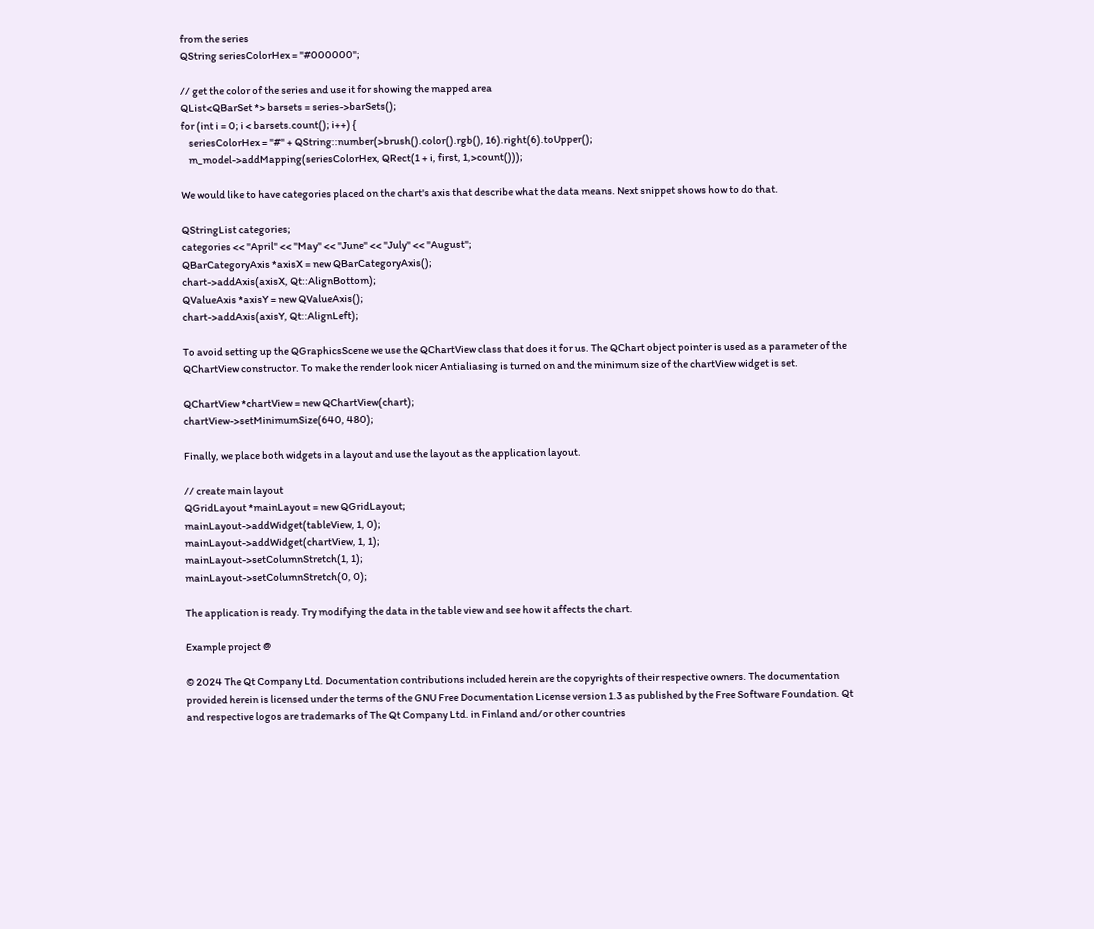from the series
QString seriesColorHex = "#000000";

// get the color of the series and use it for showing the mapped area
QList<QBarSet *> barsets = series->barSets();
for (int i = 0; i < barsets.count(); i++) {
    seriesColorHex = "#" + QString::number(>brush().color().rgb(), 16).right(6).toUpper();
    m_model->addMapping(seriesColorHex, QRect(1 + i, first, 1,>count()));

We would like to have categories placed on the chart's axis that describe what the data means. Next snippet shows how to do that.

QStringList categories;
categories << "April" << "May" << "June" << "July" << "August";
QBarCategoryAxis *axisX = new QBarCategoryAxis();
chart->addAxis(axisX, Qt::AlignBottom);
QValueAxis *axisY = new QValueAxis();
chart->addAxis(axisY, Qt::AlignLeft);

To avoid setting up the QGraphicsScene we use the QChartView class that does it for us. The QChart object pointer is used as a parameter of the QChartView constructor. To make the render look nicer Antialiasing is turned on and the minimum size of the chartView widget is set.

QChartView *chartView = new QChartView(chart);
chartView->setMinimumSize(640, 480);

Finally, we place both widgets in a layout and use the layout as the application layout.

// create main layout
QGridLayout *mainLayout = new QGridLayout;
mainLayout->addWidget(tableView, 1, 0);
mainLayout->addWidget(chartView, 1, 1);
mainLayout->setColumnStretch(1, 1);
mainLayout->setColumnStretch(0, 0);

The application is ready. Try modifying the data in the table view and see how it affects the chart.

Example project @

© 2024 The Qt Company Ltd. Documentation contributions included herein are the copyrights of their respective owners. The documentation provided herein is licensed under the terms of the GNU Free Documentation License version 1.3 as published by the Free Software Foundation. Qt and respective logos are trademarks of The Qt Company Ltd. in Finland and/or other countries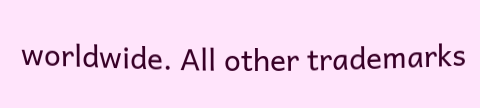worldwide. All other trademarks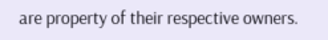are property of their respective owners.